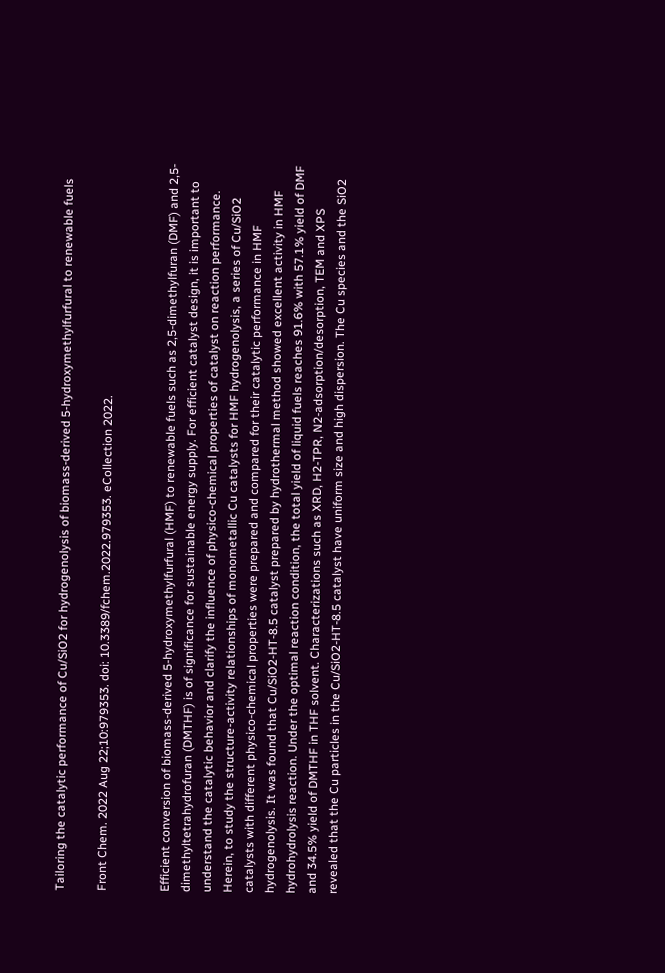Tailoring the catalytic performance of Cu/SiO2 for hydrogenolysis of biomass-derived 5-hydroxymethylfurfural to renewable fuels

Front Chem. 2022 Aug 22;10:979353. doi: 10.3389/fchem.2022.979353. eCollection 2022.


Efficient conversion of biomass-derived 5-hydroxymethylfurfural (HMF) to renewable fuels such as 2,5-dimethylfuran (DMF) and 2,5-dimethyltetrahydrofuran (DMTHF) is of significance for sustainable energy supply. For efficient catalyst design, it is important to understand the catalytic behavior and clarify the influence of physico-chemical properties of catalyst on reaction performance. Herein, to study the structure-activity relationships of monometallic Cu catalysts for HMF hydrogenolysis, a series of Cu/SiO2 catalysts with different physico-chemical properties were prepared and compared for their catalytic performance in HMF hydrogenolysis. It was found that Cu/SiO2-HT-8.5 catalyst prepared by hydrothermal method showed excellent activity in HMF hydrohydrolysis reaction. Under the optimal reaction condition, the total yield of liquid fuels reaches 91.6% with 57.1% yield of DMF and 34.5% yield of DMTHF in THF solvent. Characterizations such as XRD, H2-TPR, N2-adsorption/desorption, TEM and XPS revealed that the Cu particles in the Cu/SiO2-HT-8.5 catalyst have uniform size and high dispersion. The Cu species and the SiO2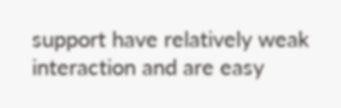support have relatively weak interaction and are easy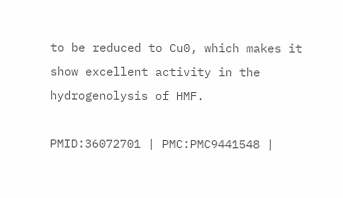to be reduced to Cu0, which makes it show excellent activity in the hydrogenolysis of HMF.

PMID:36072701 | PMC:PMC9441548 |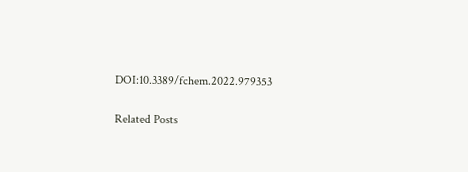DOI:10.3389/fchem.2022.979353


Related Posts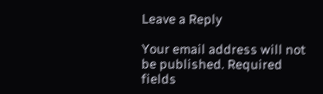Leave a Reply

Your email address will not be published. Required fields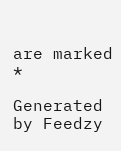are marked *

Generated by Feedzy